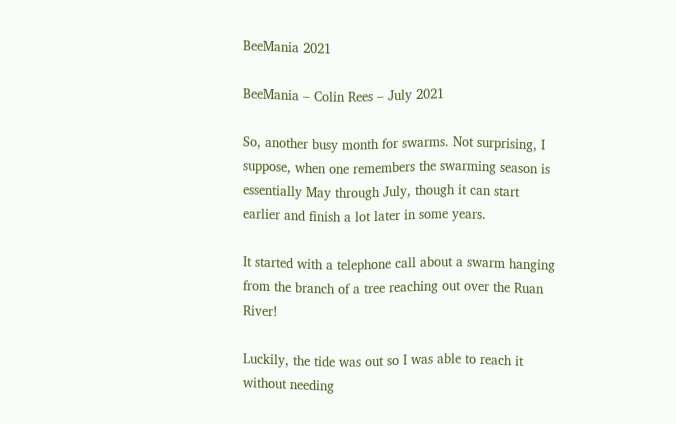BeeMania 2021

BeeMania – Colin Rees – July 2021

So, another busy month for swarms. Not surprising, I suppose, when one remembers the swarming season is essentially May through July, though it can start earlier and finish a lot later in some years.

It started with a telephone call about a swarm hanging from the branch of a tree reaching out over the Ruan River!

Luckily, the tide was out so I was able to reach it without needing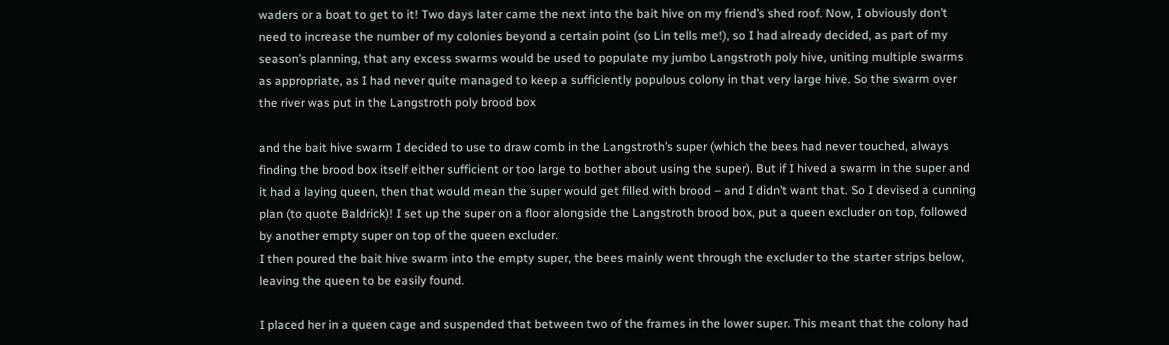waders or a boat to get to it! Two days later came the next into the bait hive on my friend’s shed roof. Now, I obviously don’t need to increase the number of my colonies beyond a certain point (so Lin tells me!), so I had already decided, as part of my season’s planning, that any excess swarms would be used to populate my jumbo Langstroth poly hive, uniting multiple swarms as appropriate, as I had never quite managed to keep a sufficiently populous colony in that very large hive. So the swarm over the river was put in the Langstroth poly brood box

and the bait hive swarm I decided to use to draw comb in the Langstroth’s super (which the bees had never touched, always finding the brood box itself either sufficient or too large to bother about using the super). But if I hived a swarm in the super and it had a laying queen, then that would mean the super would get filled with brood – and I didn’t want that. So I devised a cunning plan (to quote Baldrick)! I set up the super on a floor alongside the Langstroth brood box, put a queen excluder on top, followed by another empty super on top of the queen excluder.
I then poured the bait hive swarm into the empty super, the bees mainly went through the excluder to the starter strips below, leaving the queen to be easily found.

I placed her in a queen cage and suspended that between two of the frames in the lower super. This meant that the colony had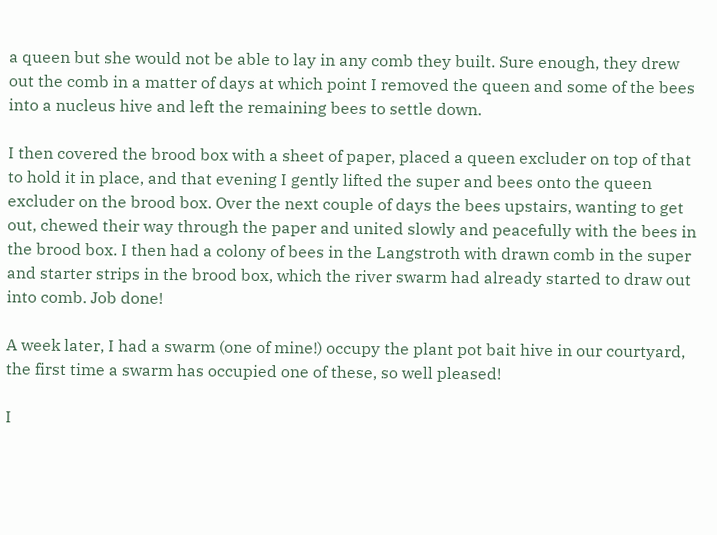a queen but she would not be able to lay in any comb they built. Sure enough, they drew out the comb in a matter of days at which point I removed the queen and some of the bees into a nucleus hive and left the remaining bees to settle down.

I then covered the brood box with a sheet of paper, placed a queen excluder on top of that to hold it in place, and that evening I gently lifted the super and bees onto the queen excluder on the brood box. Over the next couple of days the bees upstairs, wanting to get out, chewed their way through the paper and united slowly and peacefully with the bees in the brood box. I then had a colony of bees in the Langstroth with drawn comb in the super and starter strips in the brood box, which the river swarm had already started to draw out into comb. Job done!

A week later, I had a swarm (one of mine!) occupy the plant pot bait hive in our courtyard, the first time a swarm has occupied one of these, so well pleased!

I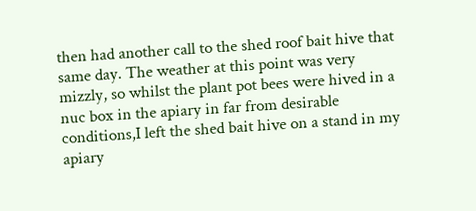then had another call to the shed roof bait hive that same day. The weather at this point was very mizzly, so whilst the plant pot bees were hived in a nuc box in the apiary in far from desirable conditions,I left the shed bait hive on a stand in my apiary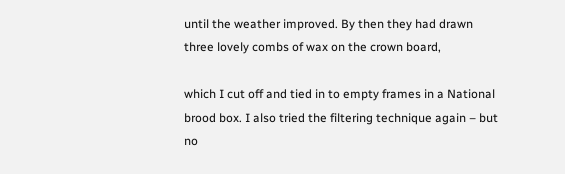until the weather improved. By then they had drawn three lovely combs of wax on the crown board,

which I cut off and tied in to empty frames in a National brood box. I also tried the filtering technique again – but no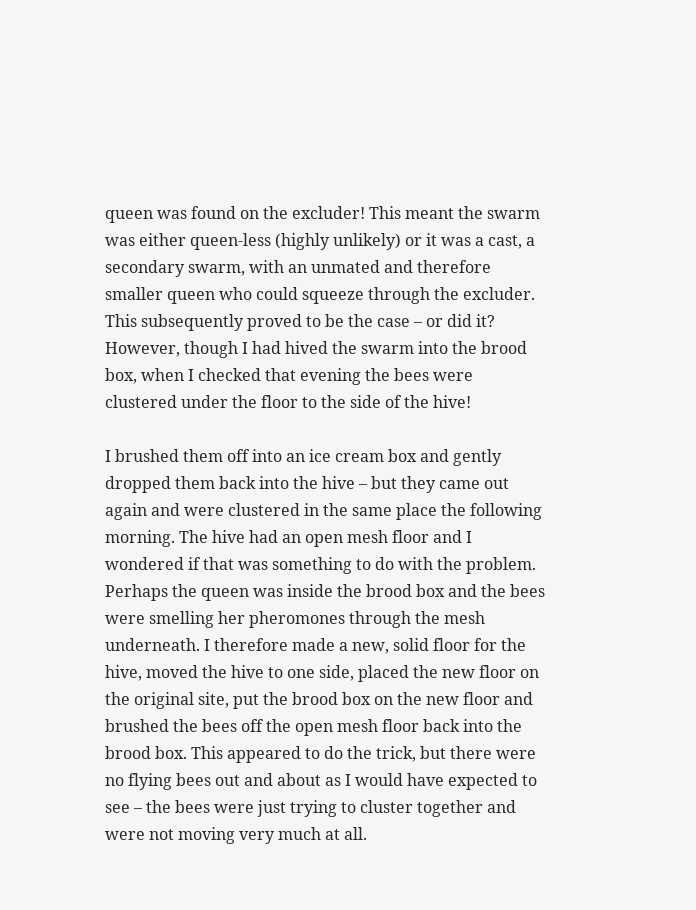queen was found on the excluder! This meant the swarm was either queen-less (highly unlikely) or it was a cast, a secondary swarm, with an unmated and therefore smaller queen who could squeeze through the excluder. This subsequently proved to be the case – or did it? However, though I had hived the swarm into the brood box, when I checked that evening the bees were clustered under the floor to the side of the hive!

I brushed them off into an ice cream box and gently dropped them back into the hive – but they came out again and were clustered in the same place the following morning. The hive had an open mesh floor and I wondered if that was something to do with the problem. Perhaps the queen was inside the brood box and the bees were smelling her pheromones through the mesh underneath. I therefore made a new, solid floor for the hive, moved the hive to one side, placed the new floor on the original site, put the brood box on the new floor and brushed the bees off the open mesh floor back into the brood box. This appeared to do the trick, but there were no flying bees out and about as I would have expected to see – the bees were just trying to cluster together and were not moving very much at all.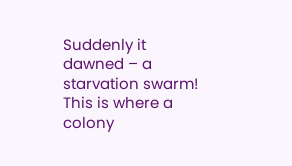Suddenly it dawned – a starvation swarm! This is where a colony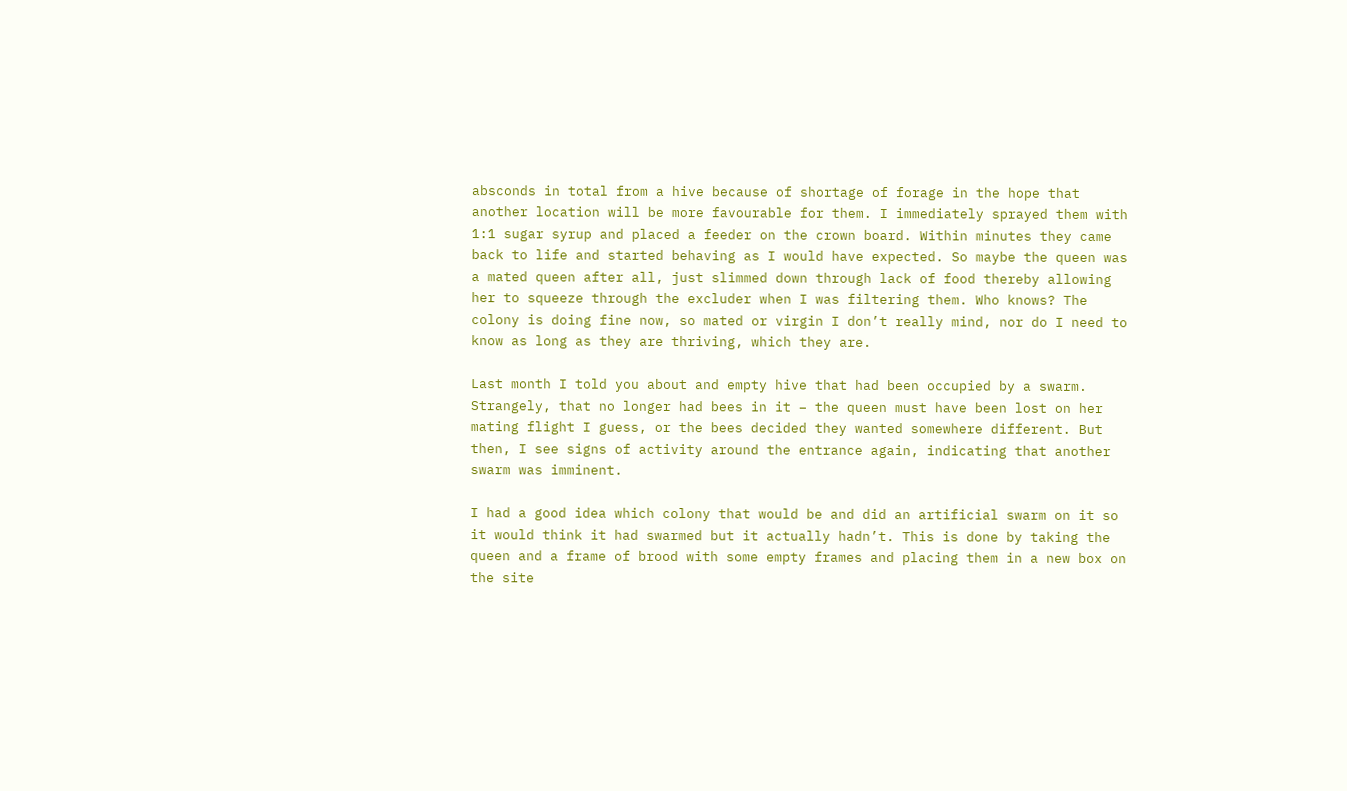absconds in total from a hive because of shortage of forage in the hope that another location will be more favourable for them. I immediately sprayed them with 1:1 sugar syrup and placed a feeder on the crown board. Within minutes they came back to life and started behaving as I would have expected. So maybe the queen was a mated queen after all, just slimmed down through lack of food thereby allowing her to squeeze through the excluder when I was filtering them. Who knows? The colony is doing fine now, so mated or virgin I don’t really mind, nor do I need to know as long as they are thriving, which they are.

Last month I told you about and empty hive that had been occupied by a swarm. Strangely, that no longer had bees in it – the queen must have been lost on her mating flight I guess, or the bees decided they wanted somewhere different. But then, I see signs of activity around the entrance again, indicating that another swarm was imminent.

I had a good idea which colony that would be and did an artificial swarm on it so it would think it had swarmed but it actually hadn’t. This is done by taking the queen and a frame of brood with some empty frames and placing them in a new box on the site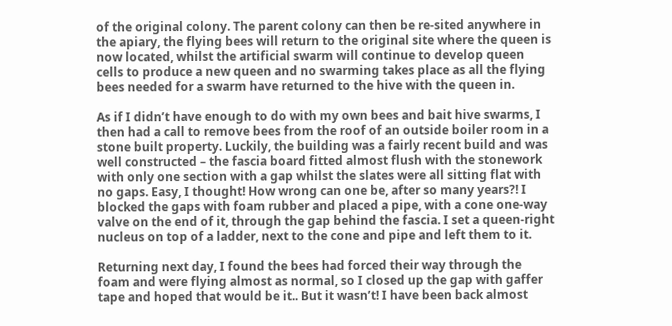of the original colony. The parent colony can then be re-sited anywhere in the apiary, the flying bees will return to the original site where the queen is now located, whilst the artificial swarm will continue to develop queen cells to produce a new queen and no swarming takes place as all the flying bees needed for a swarm have returned to the hive with the queen in.

As if I didn’t have enough to do with my own bees and bait hive swarms, I then had a call to remove bees from the roof of an outside boiler room in a stone built property. Luckily, the building was a fairly recent build and was well constructed – the fascia board fitted almost flush with the stonework with only one section with a gap whilst the slates were all sitting flat with no gaps. Easy, I thought! How wrong can one be, after so many years?! I blocked the gaps with foam rubber and placed a pipe, with a cone one-way valve on the end of it, through the gap behind the fascia. I set a queen-right nucleus on top of a ladder, next to the cone and pipe and left them to it.

Returning next day, I found the bees had forced their way through the foam and were flying almost as normal, so I closed up the gap with gaffer tape and hoped that would be it.. But it wasn’t! I have been back almost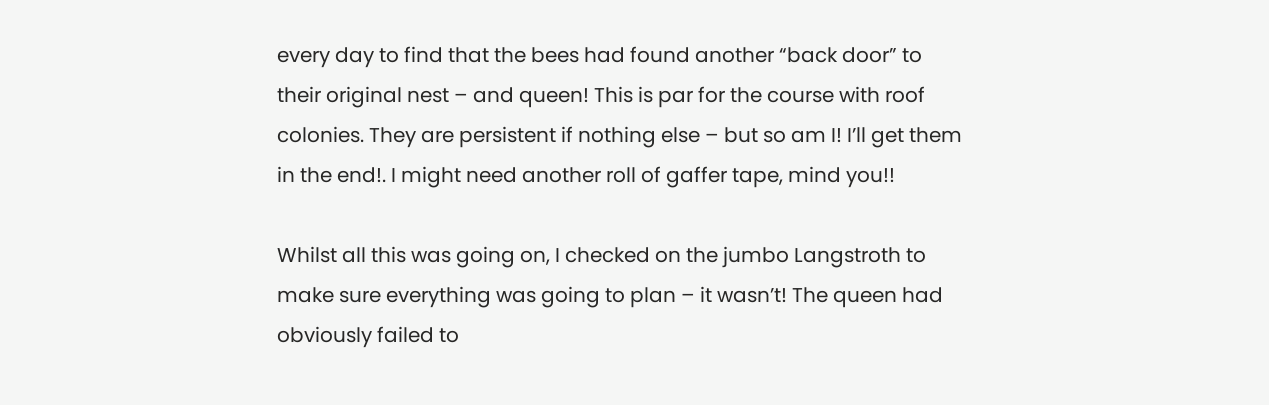every day to find that the bees had found another “back door” to their original nest – and queen! This is par for the course with roof colonies. They are persistent if nothing else – but so am I! I’ll get them in the end!. I might need another roll of gaffer tape, mind you!!

Whilst all this was going on, I checked on the jumbo Langstroth to make sure everything was going to plan – it wasn’t! The queen had obviously failed to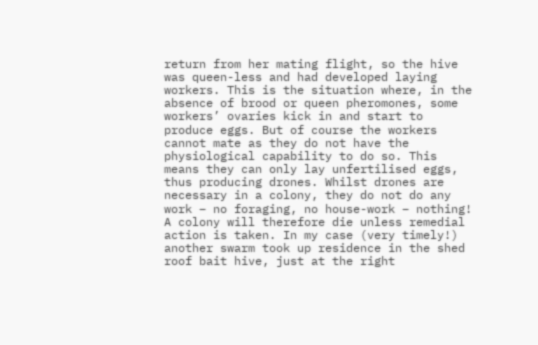return from her mating flight, so the hive was queen-less and had developed laying workers. This is the situation where, in the absence of brood or queen pheromones, some workers’ ovaries kick in and start to produce eggs. But of course the workers cannot mate as they do not have the physiological capability to do so. This means they can only lay unfertilised eggs, thus producing drones. Whilst drones are necessary in a colony, they do not do any work – no foraging, no house-work – nothing! A colony will therefore die unless remedial action is taken. In my case (very timely!) another swarm took up residence in the shed roof bait hive, just at the right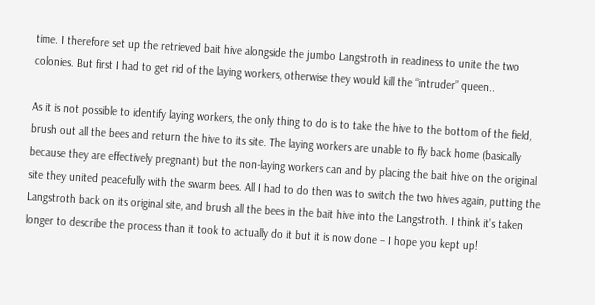time. I therefore set up the retrieved bait hive alongside the jumbo Langstroth in readiness to unite the two colonies. But first I had to get rid of the laying workers, otherwise they would kill the “intruder” queen..

As it is not possible to identify laying workers, the only thing to do is to take the hive to the bottom of the field, brush out all the bees and return the hive to its site. The laying workers are unable to fly back home (basically because they are effectively pregnant) but the non-laying workers can and by placing the bait hive on the original site they united peacefully with the swarm bees. All I had to do then was to switch the two hives again, putting the Langstroth back on its original site, and brush all the bees in the bait hive into the Langstroth. I think it’s taken longer to describe the process than it took to actually do it but it is now done – I hope you kept up!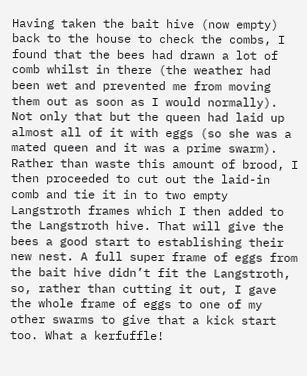Having taken the bait hive (now empty) back to the house to check the combs, I found that the bees had drawn a lot of comb whilst in there (the weather had been wet and prevented me from moving them out as soon as I would normally). Not only that but the queen had laid up almost all of it with eggs (so she was a mated queen and it was a prime swarm). Rather than waste this amount of brood, I then proceeded to cut out the laid-in comb and tie it in to two empty Langstroth frames which I then added to the Langstroth hive. That will give the bees a good start to establishing their new nest. A full super frame of eggs from the bait hive didn’t fit the Langstroth, so, rather than cutting it out, I gave the whole frame of eggs to one of my other swarms to give that a kick start too. What a kerfuffle!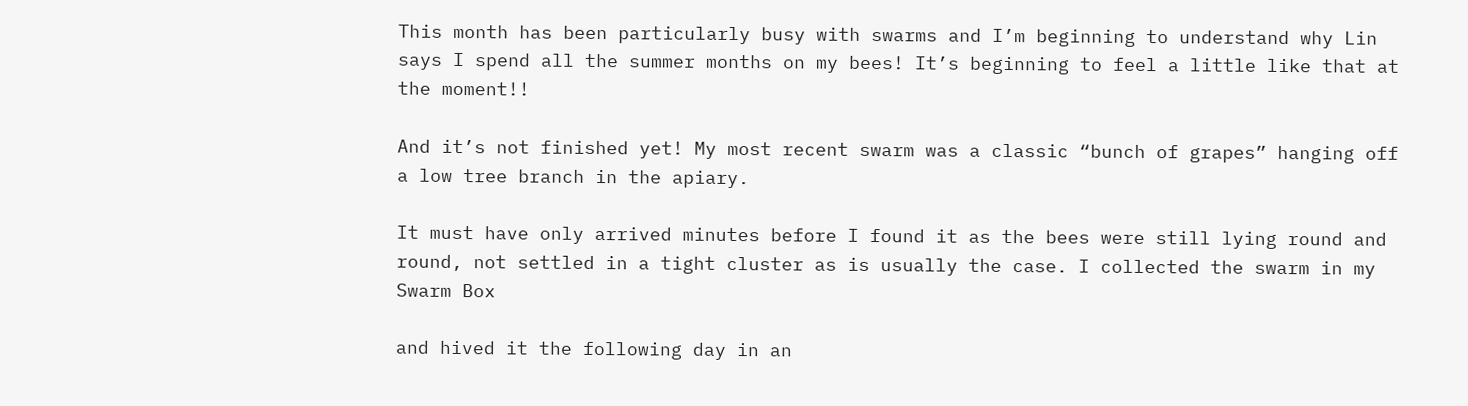This month has been particularly busy with swarms and I’m beginning to understand why Lin says I spend all the summer months on my bees! It’s beginning to feel a little like that at the moment!!

And it’s not finished yet! My most recent swarm was a classic “bunch of grapes” hanging off a low tree branch in the apiary.

It must have only arrived minutes before I found it as the bees were still lying round and round, not settled in a tight cluster as is usually the case. I collected the swarm in my Swarm Box

and hived it the following day in an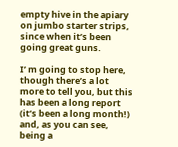empty hive in the apiary on jumbo starter strips, since when it’s been going great guns.

I’ m going to stop here, though there’s a lot more to tell you, but this has been a long report (it’s been a long month!) and, as you can see, being a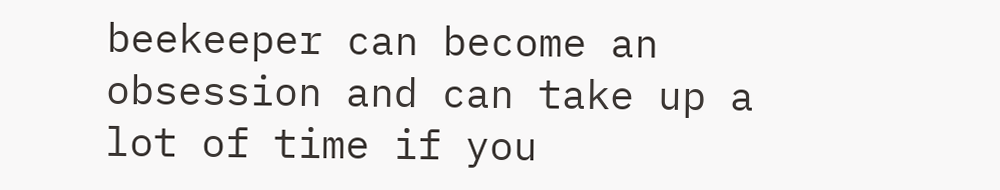beekeeper can become an obsession and can take up a lot of time if you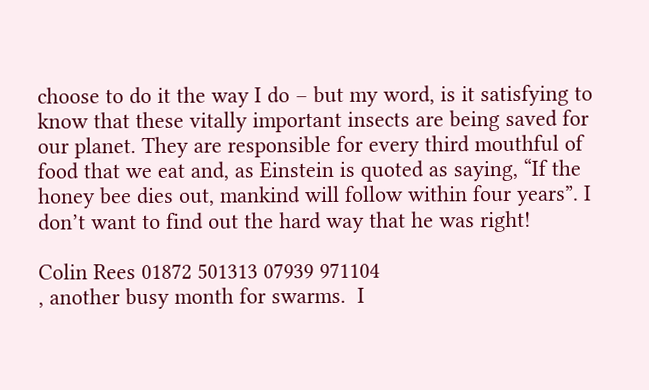choose to do it the way I do – but my word, is it satisfying to know that these vitally important insects are being saved for our planet. They are responsible for every third mouthful of food that we eat and, as Einstein is quoted as saying, “If the honey bee dies out, mankind will follow within four years”. I don’t want to find out the hard way that he was right!

Colin Rees 01872 501313 07939 971104
, another busy month for swarms.  I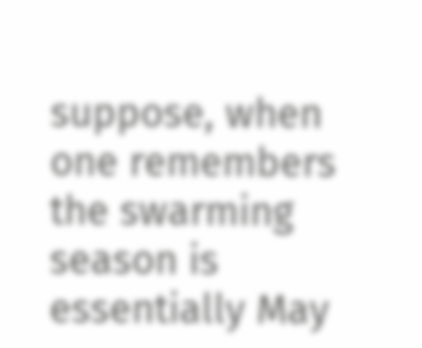suppose, when one remembers the swarming season is essentially May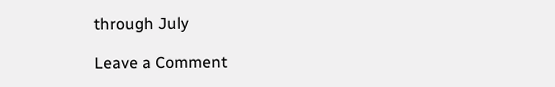through July

Leave a Comment